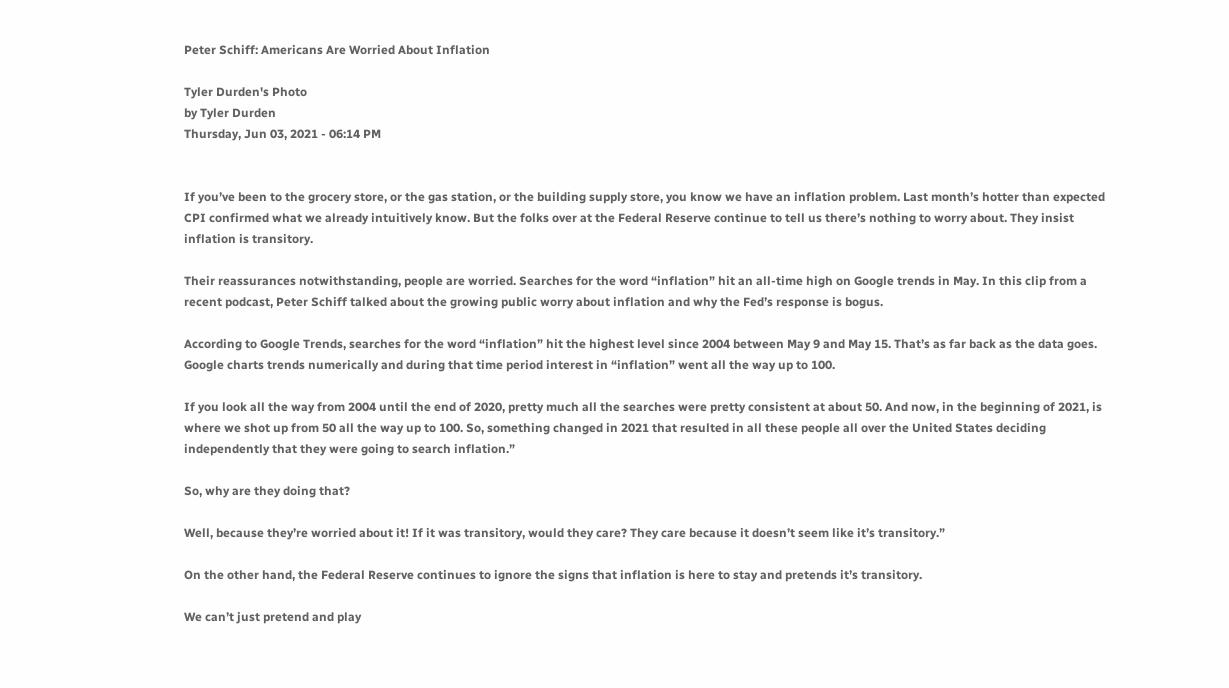Peter Schiff: Americans Are Worried About Inflation

Tyler Durden's Photo
by Tyler Durden
Thursday, Jun 03, 2021 - 06:14 PM


If you’ve been to the grocery store, or the gas station, or the building supply store, you know we have an inflation problem. Last month’s hotter than expected CPI confirmed what we already intuitively know. But the folks over at the Federal Reserve continue to tell us there’s nothing to worry about. They insist inflation is transitory.

Their reassurances notwithstanding, people are worried. Searches for the word “inflation” hit an all-time high on Google trends in May. In this clip from a recent podcast, Peter Schiff talked about the growing public worry about inflation and why the Fed’s response is bogus.

According to Google Trends, searches for the word “inflation” hit the highest level since 2004 between May 9 and May 15. That’s as far back as the data goes. Google charts trends numerically and during that time period interest in “inflation” went all the way up to 100.

If you look all the way from 2004 until the end of 2020, pretty much all the searches were pretty consistent at about 50. And now, in the beginning of 2021, is where we shot up from 50 all the way up to 100. So, something changed in 2021 that resulted in all these people all over the United States deciding independently that they were going to search inflation.”

So, why are they doing that?

Well, because they’re worried about it! If it was transitory, would they care? They care because it doesn’t seem like it’s transitory.”

On the other hand, the Federal Reserve continues to ignore the signs that inflation is here to stay and pretends it’s transitory.

We can’t just pretend and play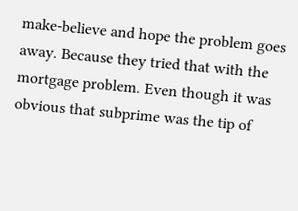make-believe and hope the problem goes away. Because they tried that with the mortgage problem. Even though it was obvious that subprime was the tip of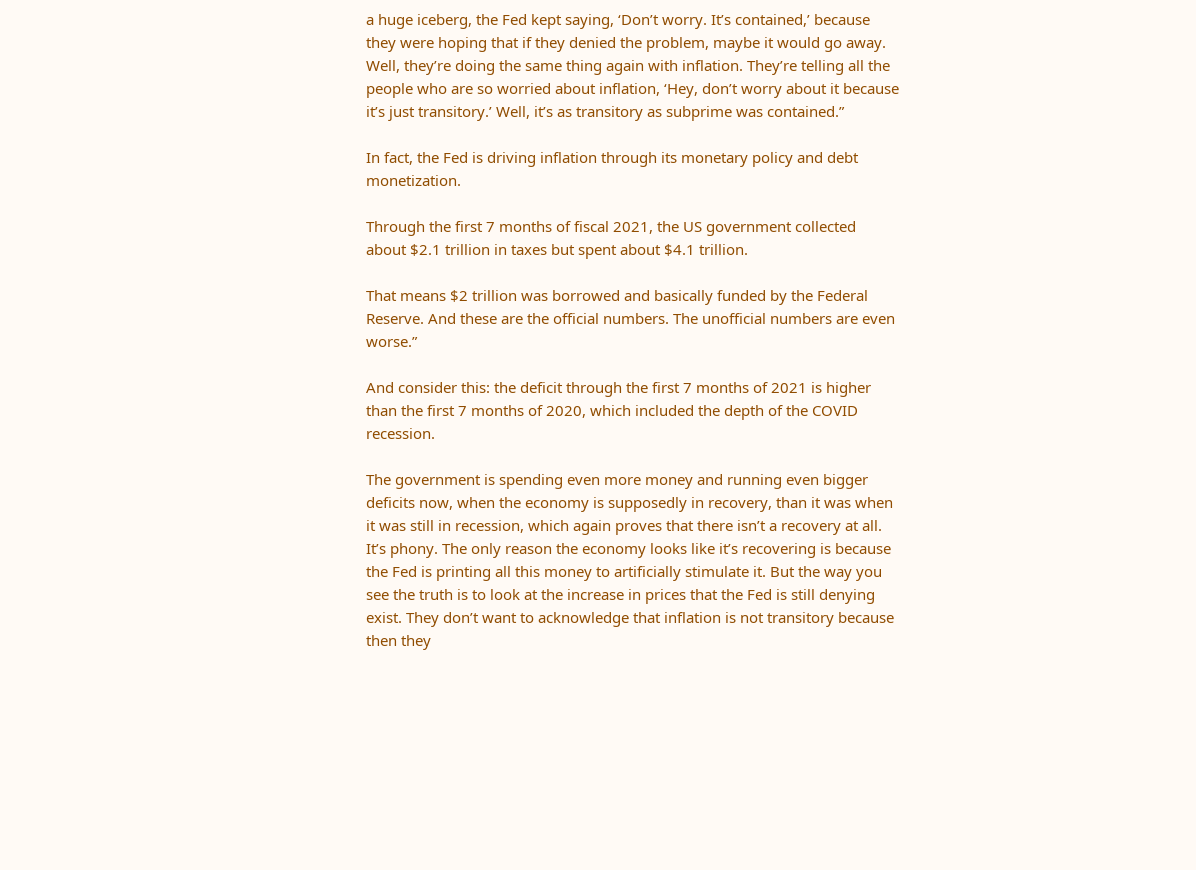a huge iceberg, the Fed kept saying, ‘Don’t worry. It’s contained,’ because they were hoping that if they denied the problem, maybe it would go away. Well, they’re doing the same thing again with inflation. They’re telling all the people who are so worried about inflation, ‘Hey, don’t worry about it because it’s just transitory.’ Well, it’s as transitory as subprime was contained.”

In fact, the Fed is driving inflation through its monetary policy and debt monetization.

Through the first 7 months of fiscal 2021, the US government collected about $2.1 trillion in taxes but spent about $4.1 trillion.

That means $2 trillion was borrowed and basically funded by the Federal Reserve. And these are the official numbers. The unofficial numbers are even worse.”

And consider this: the deficit through the first 7 months of 2021 is higher than the first 7 months of 2020, which included the depth of the COVID recession.

The government is spending even more money and running even bigger deficits now, when the economy is supposedly in recovery, than it was when it was still in recession, which again proves that there isn’t a recovery at all. It’s phony. The only reason the economy looks like it’s recovering is because the Fed is printing all this money to artificially stimulate it. But the way you see the truth is to look at the increase in prices that the Fed is still denying exist. They don’t want to acknowledge that inflation is not transitory because then they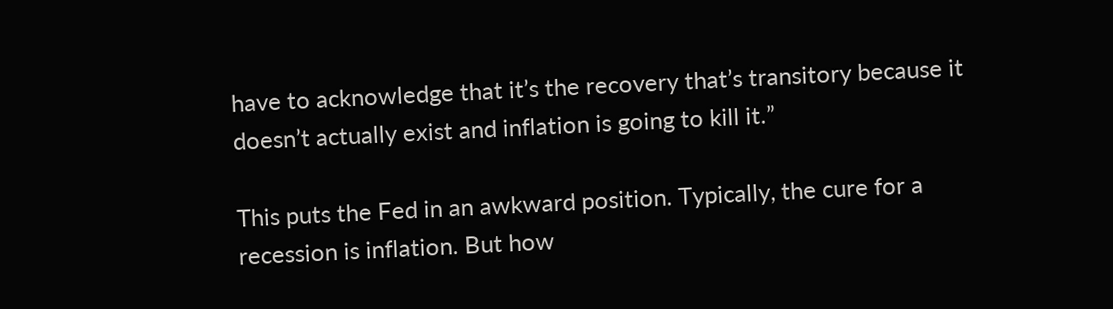have to acknowledge that it’s the recovery that’s transitory because it doesn’t actually exist and inflation is going to kill it.”

This puts the Fed in an awkward position. Typically, the cure for a recession is inflation. But how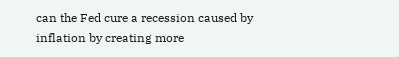can the Fed cure a recession caused by inflation by creating more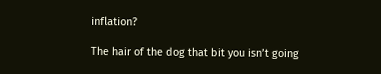inflation?

The hair of the dog that bit you isn’t going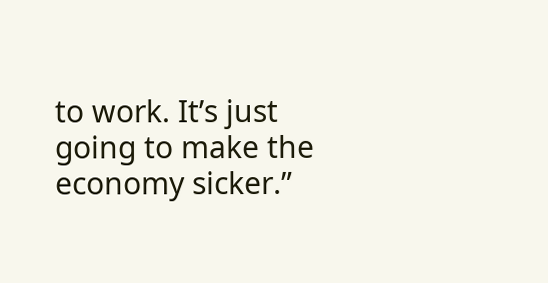to work. It’s just going to make the economy sicker.”